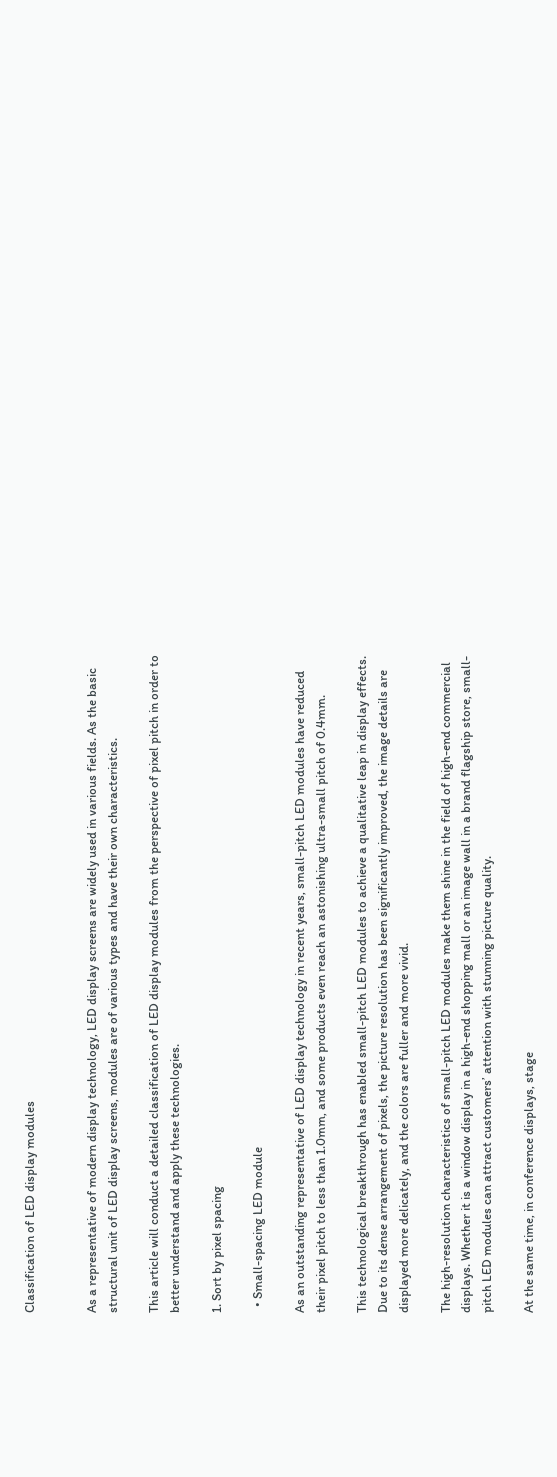Classification of LED display modules


As a representative of modern display technology, LED display screens are widely used in various fields. As the basic structural unit of LED display screens, modules are of various types and have their own characteristics.

This article will conduct a detailed classification of LED display modules from the perspective of pixel pitch in order to better understand and apply these technologies.

1. Sort by pixel spacing

  • Small-spacing LED module

As an outstanding representative of LED display technology in recent years, small-pitch LED modules have reduced their pixel pitch to less than 1.0mm, and some products even reach an astonishing ultra-small pitch of 0.4mm.

This technological breakthrough has enabled small-pitch LED modules to achieve a qualitative leap in display effects. Due to its dense arrangement of pixels, the picture resolution has been significantly improved, the image details are displayed more delicately, and the colors are fuller and more vivid.

The high-resolution characteristics of small-pitch LED modules make them shine in the field of high-end commercial displays. Whether it is a window display in a high-end shopping mall or an image wall in a brand flagship store, small-pitch LED modules can attract customers’ attention with stunning picture quality.

At the same time, in conference displays, stage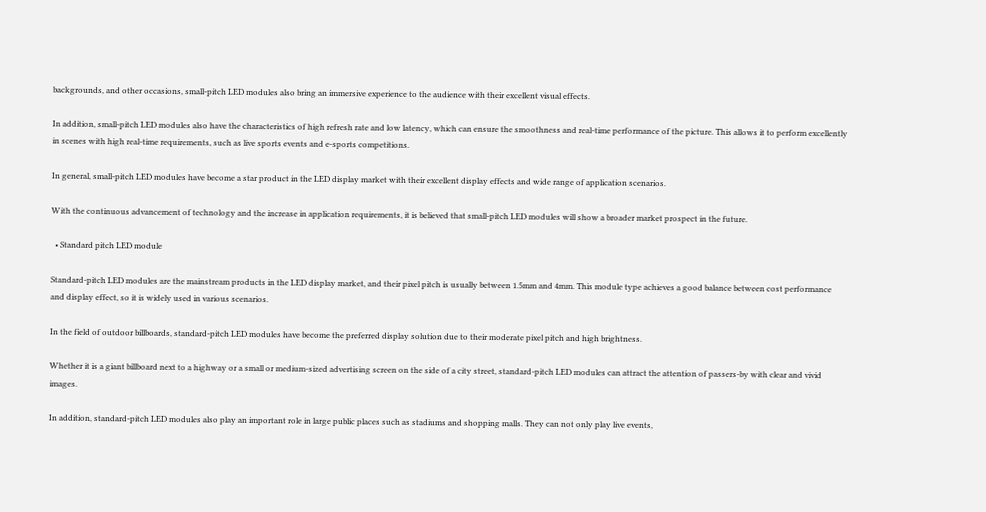backgrounds, and other occasions, small-pitch LED modules also bring an immersive experience to the audience with their excellent visual effects.

In addition, small-pitch LED modules also have the characteristics of high refresh rate and low latency, which can ensure the smoothness and real-time performance of the picture. This allows it to perform excellently in scenes with high real-time requirements, such as live sports events and e-sports competitions.

In general, small-pitch LED modules have become a star product in the LED display market with their excellent display effects and wide range of application scenarios.

With the continuous advancement of technology and the increase in application requirements, it is believed that small-pitch LED modules will show a broader market prospect in the future.

  • Standard pitch LED module

Standard-pitch LED modules are the mainstream products in the LED display market, and their pixel pitch is usually between 1.5mm and 4mm. This module type achieves a good balance between cost performance and display effect, so it is widely used in various scenarios.

In the field of outdoor billboards, standard-pitch LED modules have become the preferred display solution due to their moderate pixel pitch and high brightness.

Whether it is a giant billboard next to a highway or a small or medium-sized advertising screen on the side of a city street, standard-pitch LED modules can attract the attention of passers-by with clear and vivid images.

In addition, standard-pitch LED modules also play an important role in large public places such as stadiums and shopping malls. They can not only play live events,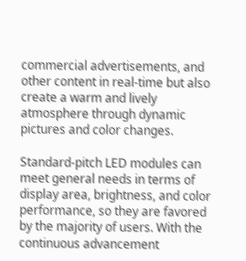commercial advertisements, and other content in real-time but also create a warm and lively atmosphere through dynamic pictures and color changes.

Standard-pitch LED modules can meet general needs in terms of display area, brightness, and color performance, so they are favored by the majority of users. With the continuous advancement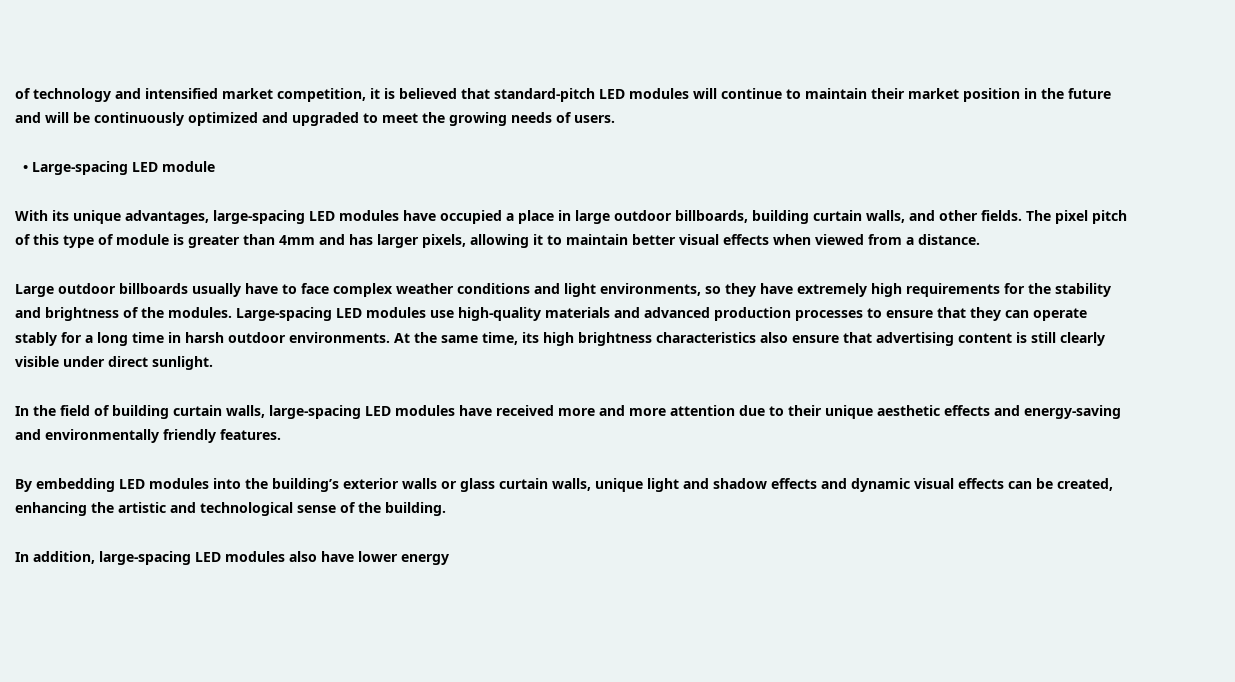of technology and intensified market competition, it is believed that standard-pitch LED modules will continue to maintain their market position in the future and will be continuously optimized and upgraded to meet the growing needs of users.

  • Large-spacing LED module

With its unique advantages, large-spacing LED modules have occupied a place in large outdoor billboards, building curtain walls, and other fields. The pixel pitch of this type of module is greater than 4mm and has larger pixels, allowing it to maintain better visual effects when viewed from a distance.

Large outdoor billboards usually have to face complex weather conditions and light environments, so they have extremely high requirements for the stability and brightness of the modules. Large-spacing LED modules use high-quality materials and advanced production processes to ensure that they can operate stably for a long time in harsh outdoor environments. At the same time, its high brightness characteristics also ensure that advertising content is still clearly visible under direct sunlight.

In the field of building curtain walls, large-spacing LED modules have received more and more attention due to their unique aesthetic effects and energy-saving and environmentally friendly features.

By embedding LED modules into the building’s exterior walls or glass curtain walls, unique light and shadow effects and dynamic visual effects can be created, enhancing the artistic and technological sense of the building.

In addition, large-spacing LED modules also have lower energy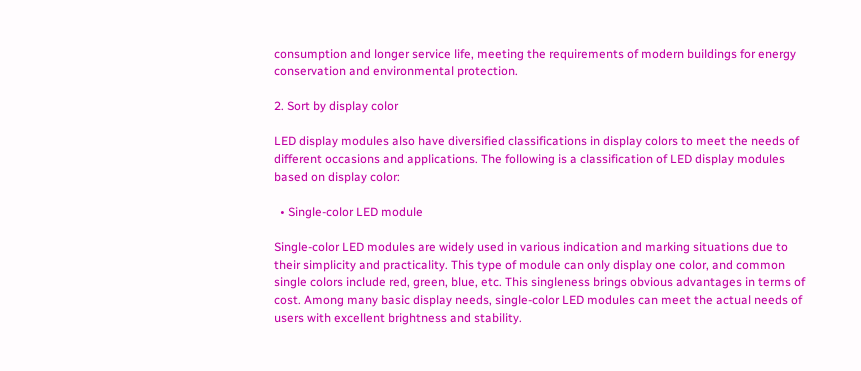consumption and longer service life, meeting the requirements of modern buildings for energy conservation and environmental protection.

2. Sort by display color

LED display modules also have diversified classifications in display colors to meet the needs of different occasions and applications. The following is a classification of LED display modules based on display color:

  • Single-color LED module

Single-color LED modules are widely used in various indication and marking situations due to their simplicity and practicality. This type of module can only display one color, and common single colors include red, green, blue, etc. This singleness brings obvious advantages in terms of cost. Among many basic display needs, single-color LED modules can meet the actual needs of users with excellent brightness and stability.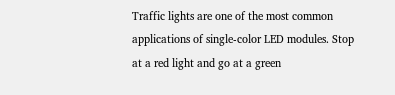Traffic lights are one of the most common applications of single-color LED modules. Stop at a red light and go at a green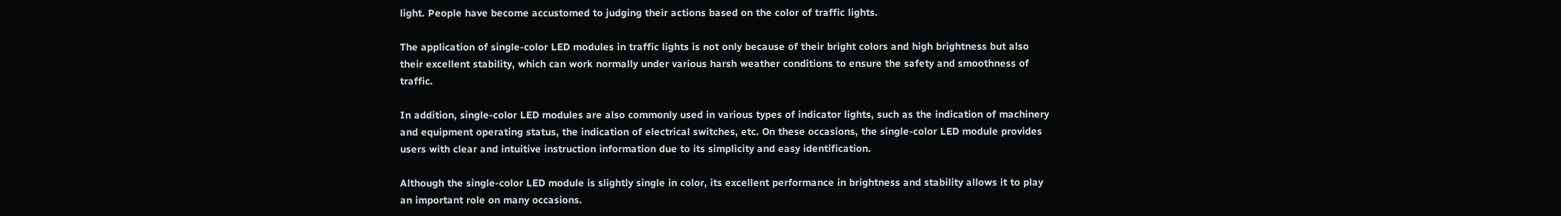light. People have become accustomed to judging their actions based on the color of traffic lights.

The application of single-color LED modules in traffic lights is not only because of their bright colors and high brightness but also their excellent stability, which can work normally under various harsh weather conditions to ensure the safety and smoothness of traffic.

In addition, single-color LED modules are also commonly used in various types of indicator lights, such as the indication of machinery and equipment operating status, the indication of electrical switches, etc. On these occasions, the single-color LED module provides users with clear and intuitive instruction information due to its simplicity and easy identification.

Although the single-color LED module is slightly single in color, its excellent performance in brightness and stability allows it to play an important role on many occasions.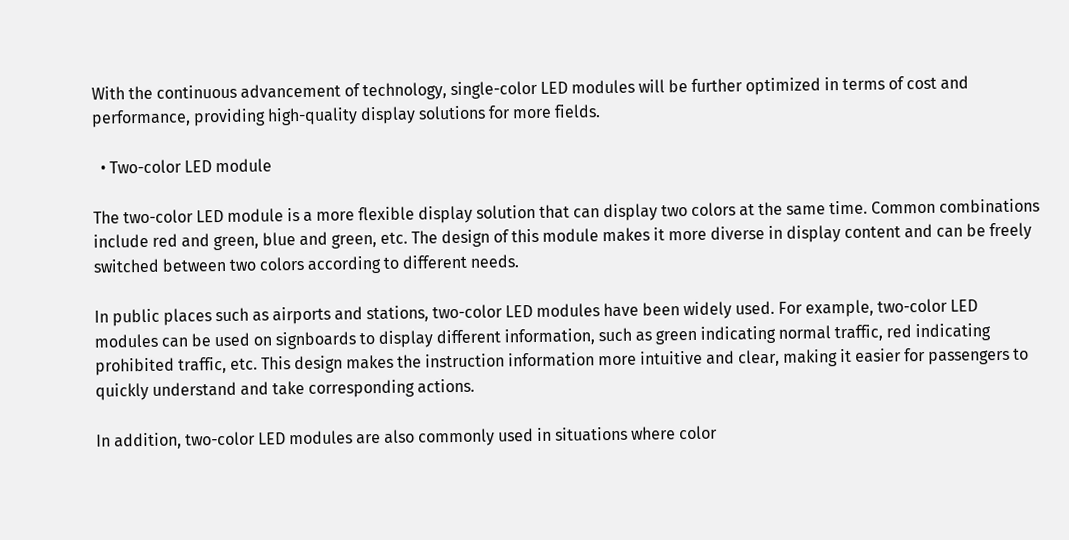With the continuous advancement of technology, single-color LED modules will be further optimized in terms of cost and performance, providing high-quality display solutions for more fields.

  • Two-color LED module

The two-color LED module is a more flexible display solution that can display two colors at the same time. Common combinations include red and green, blue and green, etc. The design of this module makes it more diverse in display content and can be freely switched between two colors according to different needs.

In public places such as airports and stations, two-color LED modules have been widely used. For example, two-color LED modules can be used on signboards to display different information, such as green indicating normal traffic, red indicating prohibited traffic, etc. This design makes the instruction information more intuitive and clear, making it easier for passengers to quickly understand and take corresponding actions.

In addition, two-color LED modules are also commonly used in situations where color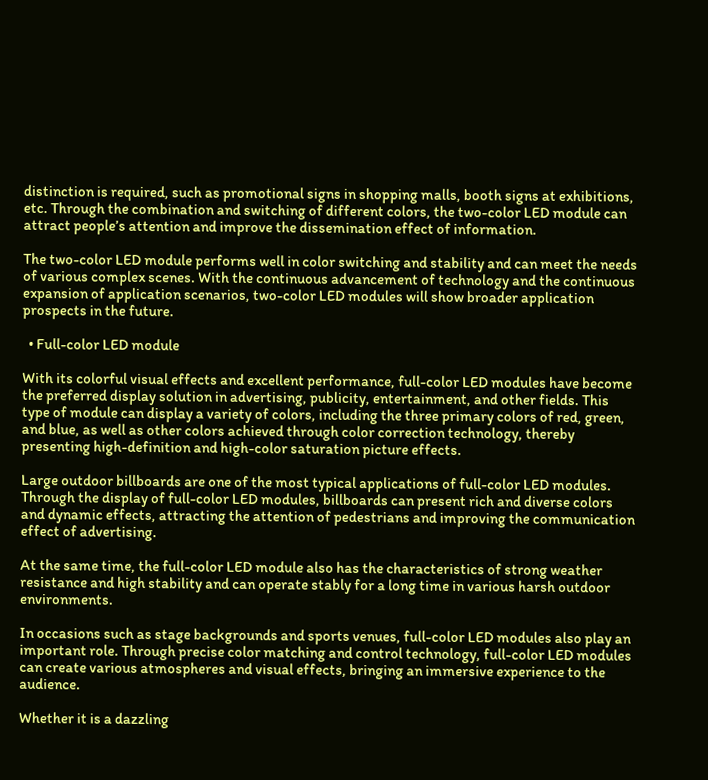distinction is required, such as promotional signs in shopping malls, booth signs at exhibitions, etc. Through the combination and switching of different colors, the two-color LED module can attract people’s attention and improve the dissemination effect of information.

The two-color LED module performs well in color switching and stability and can meet the needs of various complex scenes. With the continuous advancement of technology and the continuous expansion of application scenarios, two-color LED modules will show broader application prospects in the future.

  • Full-color LED module

With its colorful visual effects and excellent performance, full-color LED modules have become the preferred display solution in advertising, publicity, entertainment, and other fields. This type of module can display a variety of colors, including the three primary colors of red, green, and blue, as well as other colors achieved through color correction technology, thereby presenting high-definition and high-color saturation picture effects.

Large outdoor billboards are one of the most typical applications of full-color LED modules. Through the display of full-color LED modules, billboards can present rich and diverse colors and dynamic effects, attracting the attention of pedestrians and improving the communication effect of advertising.

At the same time, the full-color LED module also has the characteristics of strong weather resistance and high stability and can operate stably for a long time in various harsh outdoor environments.

In occasions such as stage backgrounds and sports venues, full-color LED modules also play an important role. Through precise color matching and control technology, full-color LED modules can create various atmospheres and visual effects, bringing an immersive experience to the audience.

Whether it is a dazzling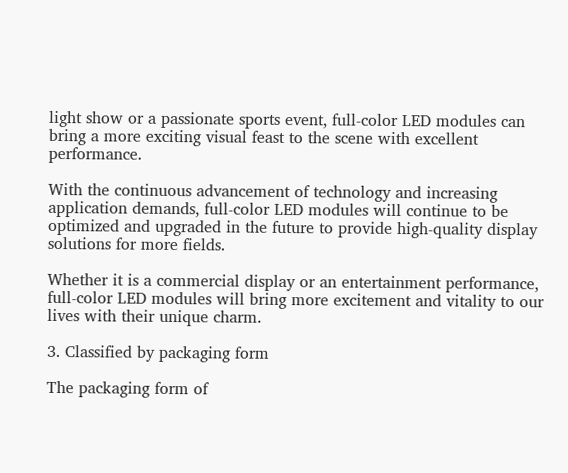light show or a passionate sports event, full-color LED modules can bring a more exciting visual feast to the scene with excellent performance.

With the continuous advancement of technology and increasing application demands, full-color LED modules will continue to be optimized and upgraded in the future to provide high-quality display solutions for more fields.

Whether it is a commercial display or an entertainment performance, full-color LED modules will bring more excitement and vitality to our lives with their unique charm.

3. Classified by packaging form

The packaging form of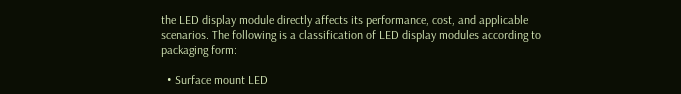the LED display module directly affects its performance, cost, and applicable scenarios. The following is a classification of LED display modules according to packaging form:

  • Surface mount LED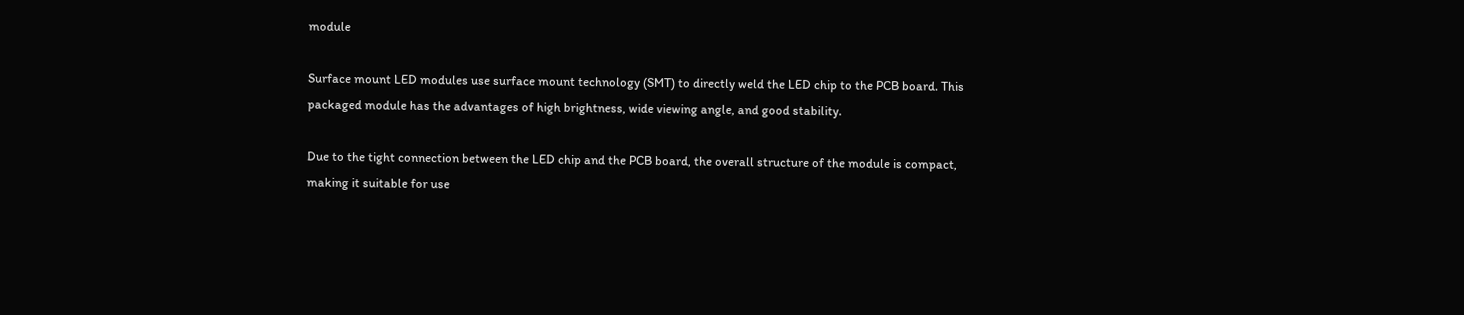module

Surface mount LED modules use surface mount technology (SMT) to directly weld the LED chip to the PCB board. This packaged module has the advantages of high brightness, wide viewing angle, and good stability.

Due to the tight connection between the LED chip and the PCB board, the overall structure of the module is compact, making it suitable for use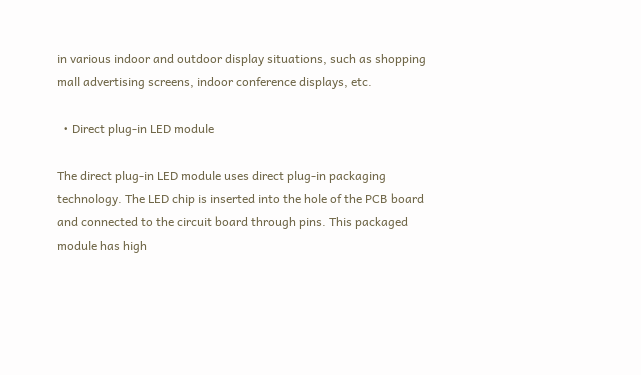in various indoor and outdoor display situations, such as shopping mall advertising screens, indoor conference displays, etc.

  • Direct plug-in LED module

The direct plug-in LED module uses direct plug-in packaging technology. The LED chip is inserted into the hole of the PCB board and connected to the circuit board through pins. This packaged module has high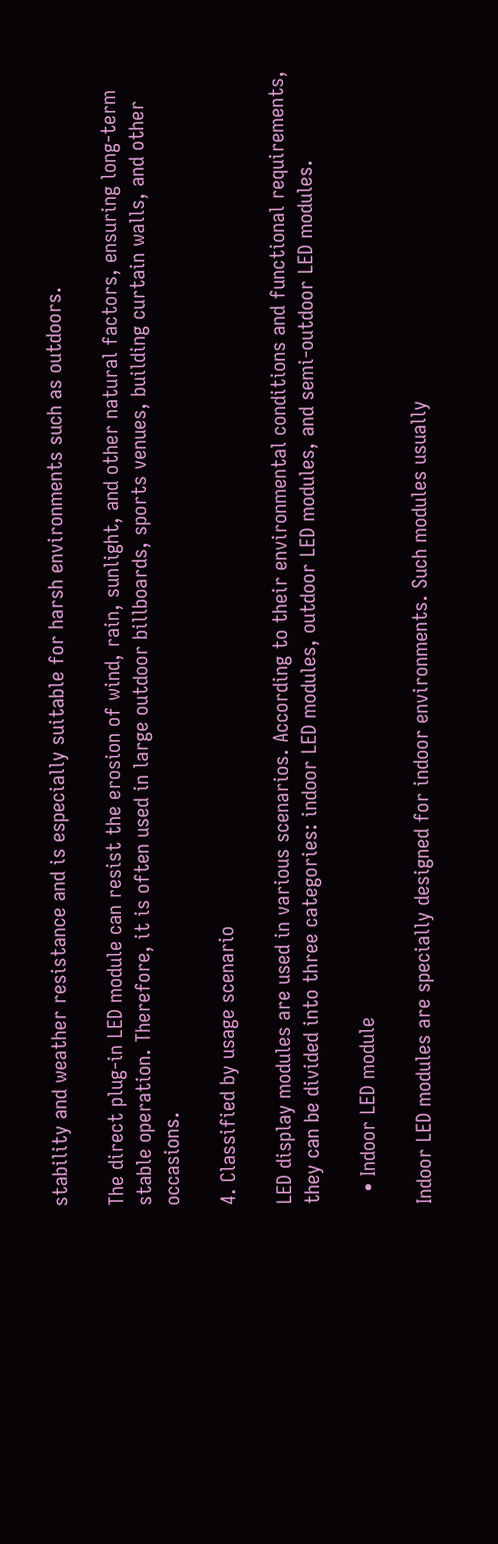stability and weather resistance and is especially suitable for harsh environments such as outdoors.

The direct plug-in LED module can resist the erosion of wind, rain, sunlight, and other natural factors, ensuring long-term stable operation. Therefore, it is often used in large outdoor billboards, sports venues, building curtain walls, and other occasions.

4. Classified by usage scenario

LED display modules are used in various scenarios. According to their environmental conditions and functional requirements, they can be divided into three categories: indoor LED modules, outdoor LED modules, and semi-outdoor LED modules.

  • Indoor LED module

Indoor LED modules are specially designed for indoor environments. Such modules usually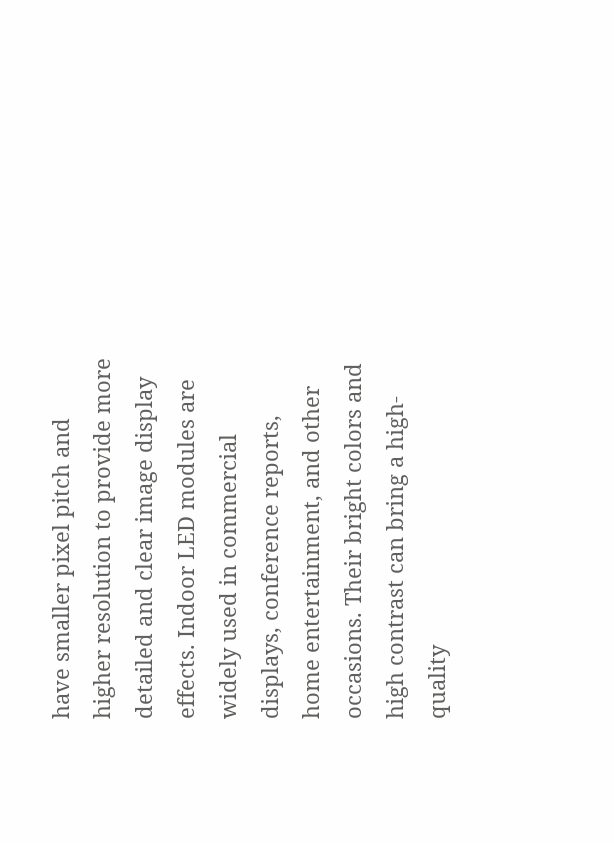have smaller pixel pitch and higher resolution to provide more detailed and clear image display effects. Indoor LED modules are widely used in commercial displays, conference reports, home entertainment, and other occasions. Their bright colors and high contrast can bring a high-quality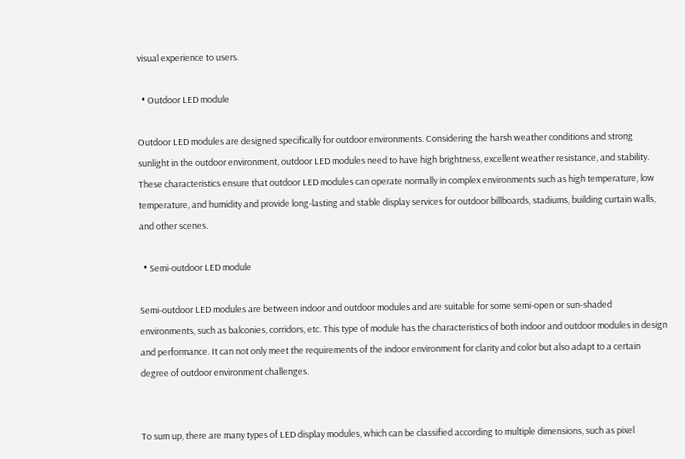visual experience to users.

  • Outdoor LED module

Outdoor LED modules are designed specifically for outdoor environments. Considering the harsh weather conditions and strong sunlight in the outdoor environment, outdoor LED modules need to have high brightness, excellent weather resistance, and stability. These characteristics ensure that outdoor LED modules can operate normally in complex environments such as high temperature, low temperature, and humidity and provide long-lasting and stable display services for outdoor billboards, stadiums, building curtain walls, and other scenes.

  • Semi-outdoor LED module

Semi-outdoor LED modules are between indoor and outdoor modules and are suitable for some semi-open or sun-shaded environments, such as balconies, corridors, etc. This type of module has the characteristics of both indoor and outdoor modules in design and performance. It can not only meet the requirements of the indoor environment for clarity and color but also adapt to a certain degree of outdoor environment challenges.


To sum up, there are many types of LED display modules, which can be classified according to multiple dimensions, such as pixel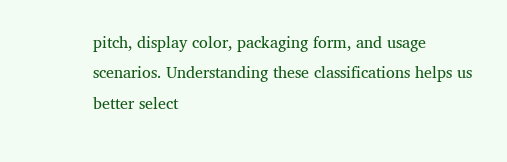pitch, display color, packaging form, and usage scenarios. Understanding these classifications helps us better select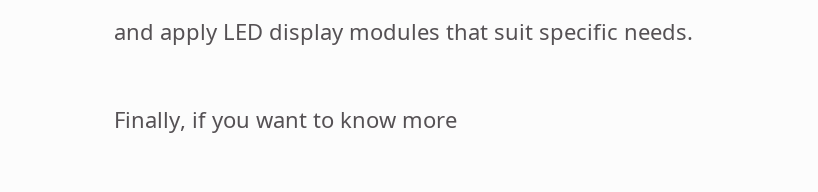and apply LED display modules that suit specific needs.

Finally, if you want to know more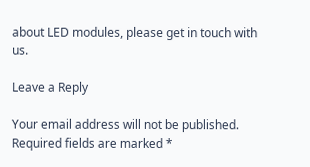about LED modules, please get in touch with us.

Leave a Reply

Your email address will not be published. Required fields are marked *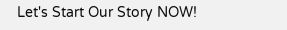Let's Start Our Story NOW!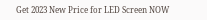Get 2023 New Price for LED Screen NOW